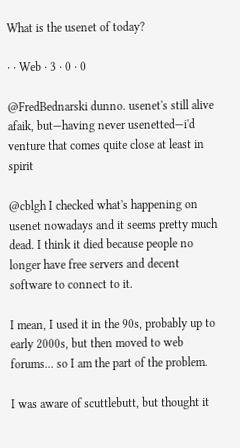What is the usenet of today?

· · Web · 3 · 0 · 0

@FredBednarski dunno. usenet's still alive afaik, but—having never usenetted—i'd venture that comes quite close at least in spirit

@cblgh I checked what's happening on usenet nowadays and it seems pretty much dead. I think it died because people no longer have free servers and decent software to connect to it.

I mean, I used it in the 90s, probably up to early 2000s, but then moved to web forums... so I am the part of the problem.

I was aware of scuttlebutt, but thought it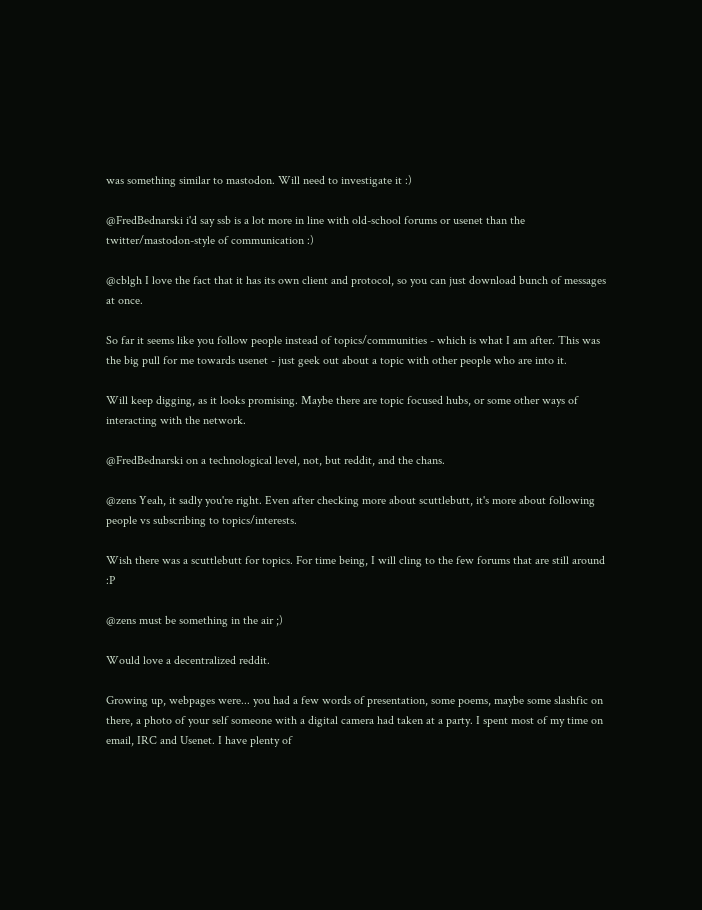was something similar to mastodon. Will need to investigate it :)

@FredBednarski i'd say ssb is a lot more in line with old-school forums or usenet than the twitter/mastodon-style of communication :)

@cblgh I love the fact that it has its own client and protocol, so you can just download bunch of messages at once.

So far it seems like you follow people instead of topics/communities - which is what I am after. This was the big pull for me towards usenet - just geek out about a topic with other people who are into it.

Will keep digging, as it looks promising. Maybe there are topic focused hubs, or some other ways of interacting with the network.

@FredBednarski on a technological level, not, but reddit, and the chans.

@zens Yeah, it sadly you're right. Even after checking more about scuttlebutt, it's more about following people vs subscribing to topics/interests.

Wish there was a scuttlebutt for topics. For time being, I will cling to the few forums that are still around :P

@zens must be something in the air ;)

Would love a decentralized reddit.

Growing up, webpages were... you had a few words of presentation, some poems, maybe some slashfic on there, a photo of your self someone with a digital camera had taken at a party. I spent most of my time on email, IRC and Usenet. I have plenty of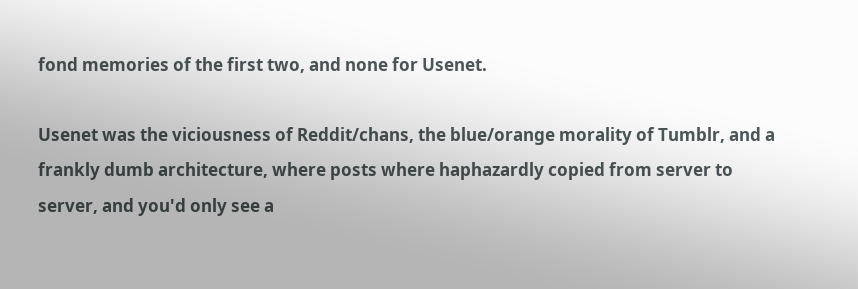fond memories of the first two, and none for Usenet.

Usenet was the viciousness of Reddit/chans, the blue/orange morality of Tumblr, and a frankly dumb architecture, where posts where haphazardly copied from server to server, and you'd only see a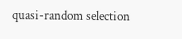quasi-random selection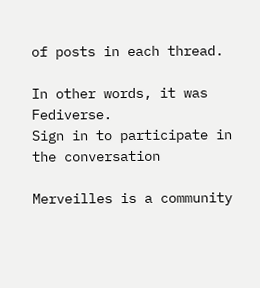of posts in each thread.

In other words, it was Fediverse.
Sign in to participate in the conversation

Merveilles is a community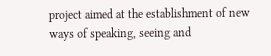project aimed at the establishment of new ways of speaking, seeing and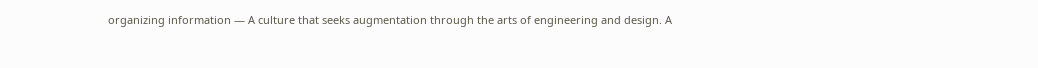organizing information — A culture that seeks augmentation through the arts of engineering and design. A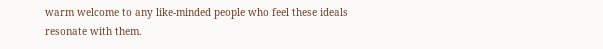warm welcome to any like-minded people who feel these ideals resonate with them.